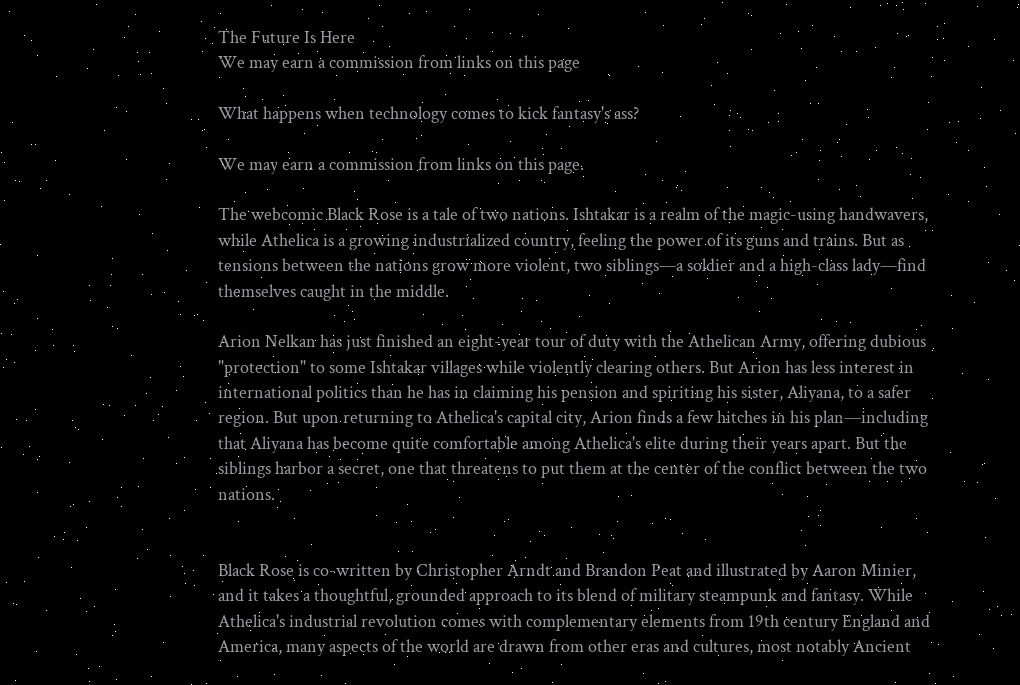The Future Is Here
We may earn a commission from links on this page

What happens when technology comes to kick fantasy's ass?

We may earn a commission from links on this page.

The webcomic Black Rose is a tale of two nations. Ishtakar is a realm of the magic-using handwavers, while Athelica is a growing industrialized country, feeling the power of its guns and trains. But as tensions between the nations grow more violent, two siblings—a soldier and a high-class lady—find themselves caught in the middle.

Arion Nelkan has just finished an eight-year tour of duty with the Athelican Army, offering dubious "protection" to some Ishtakar villages while violently clearing others. But Arion has less interest in international politics than he has in claiming his pension and spiriting his sister, Aliyana, to a safer region. But upon returning to Athelica's capital city, Arion finds a few hitches in his plan—including that Aliyana has become quite comfortable among Athelica's elite during their years apart. But the siblings harbor a secret, one that threatens to put them at the center of the conflict between the two nations.


Black Rose is co-written by Christopher Arndt and Brandon Peat and illustrated by Aaron Minier, and it takes a thoughtful, grounded approach to its blend of military steampunk and fantasy. While Athelica's industrial revolution comes with complementary elements from 19th century England and America, many aspects of the world are drawn from other eras and cultures, most notably Ancient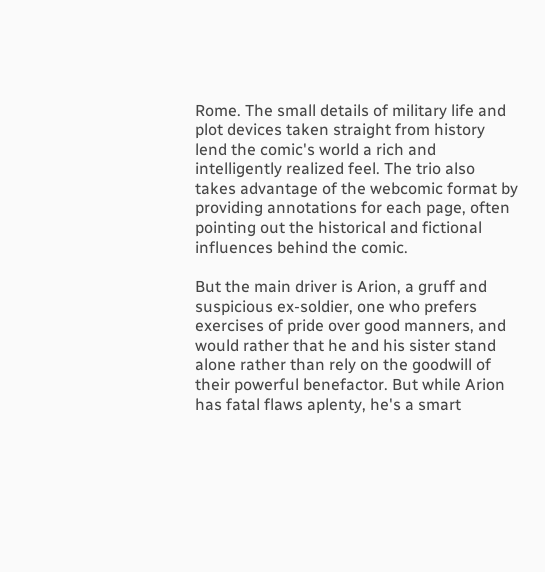Rome. The small details of military life and plot devices taken straight from history lend the comic's world a rich and intelligently realized feel. The trio also takes advantage of the webcomic format by providing annotations for each page, often pointing out the historical and fictional influences behind the comic.

But the main driver is Arion, a gruff and suspicious ex-soldier, one who prefers exercises of pride over good manners, and would rather that he and his sister stand alone rather than rely on the goodwill of their powerful benefactor. But while Arion has fatal flaws aplenty, he's a smart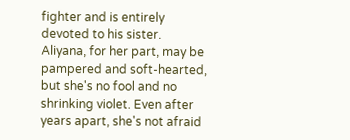fighter and is entirely devoted to his sister. Aliyana, for her part, may be pampered and soft-hearted, but she's no fool and no shrinking violet. Even after years apart, she's not afraid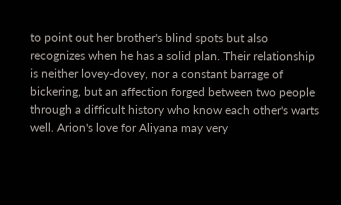to point out her brother's blind spots but also recognizes when he has a solid plan. Their relationship is neither lovey-dovey, nor a constant barrage of bickering, but an affection forged between two people through a difficult history who know each other's warts well. Arion's love for Aliyana may very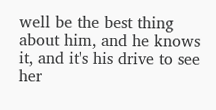well be the best thing about him, and he knows it, and it's his drive to see her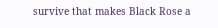survive that makes Black Rose a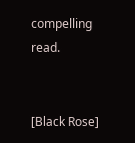compelling read.


[Black Rose]